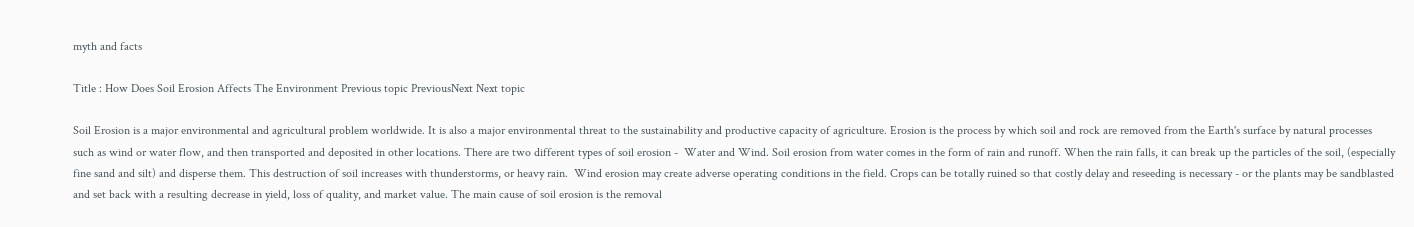myth and facts

Title : How Does Soil Erosion Affects The Environment Previous topic PreviousNext Next topic

Soil Erosion is a major environmental and agricultural problem worldwide. It is also a major environmental threat to the sustainability and productive capacity of agriculture. Erosion is the process by which soil and rock are removed from the Earth's surface by natural processes such as wind or water flow, and then transported and deposited in other locations. There are two different types of soil erosion -  Water and Wind. Soil erosion from water comes in the form of rain and runoff. When the rain falls, it can break up the particles of the soil, (especially fine sand and silt) and disperse them. This destruction of soil increases with thunderstorms, or heavy rain.  Wind erosion may create adverse operating conditions in the field. Crops can be totally ruined so that costly delay and reseeding is necessary - or the plants may be sandblasted and set back with a resulting decrease in yield, loss of quality, and market value. The main cause of soil erosion is the removal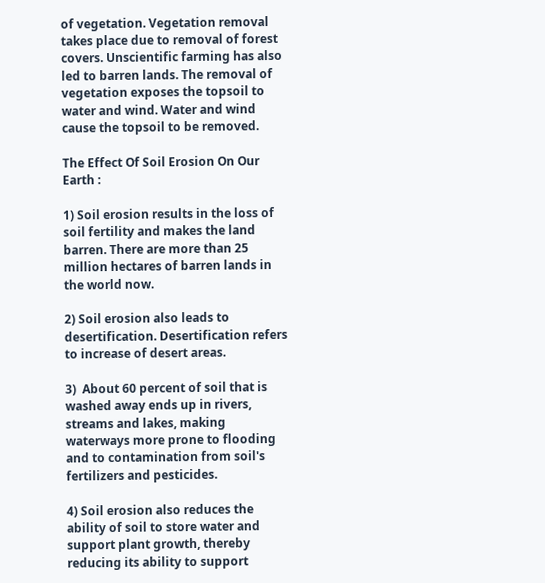of vegetation. Vegetation removal takes place due to removal of forest covers. Unscientific farming has also led to barren lands. The removal of vegetation exposes the topsoil to water and wind. Water and wind cause the topsoil to be removed.

The Effect Of Soil Erosion On Our Earth :

1) Soil erosion results in the loss of soil fertility and makes the land barren. There are more than 25 million hectares of barren lands in the world now.

2) Soil erosion also leads to desertification. Desertification refers to increase of desert areas.

3)  About 60 percent of soil that is washed away ends up in rivers, streams and lakes, making waterways more prone to flooding and to contamination from soil's fertilizers and pesticides.

4) Soil erosion also reduces the ability of soil to store water and support plant growth, thereby reducing its ability to support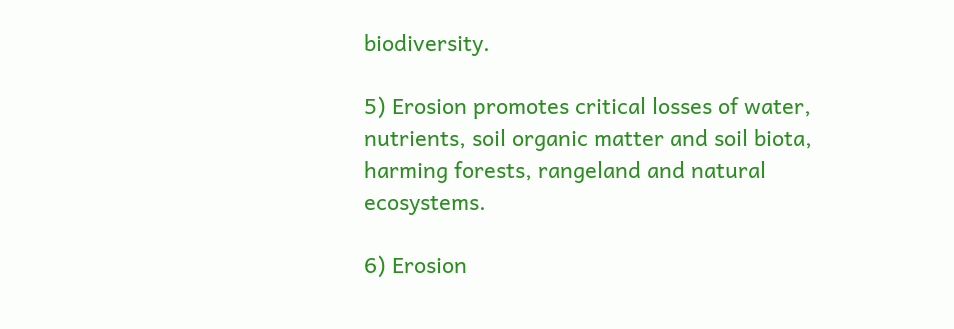biodiversity.

5) Erosion promotes critical losses of water, nutrients, soil organic matter and soil biota, harming forests, rangeland and natural ecosystems.

6) Erosion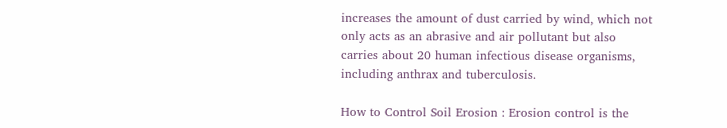increases the amount of dust carried by wind, which not only acts as an abrasive and air pollutant but also carries about 20 human infectious disease organisms, including anthrax and tuberculosis.

How to Control Soil Erosion : Erosion control is the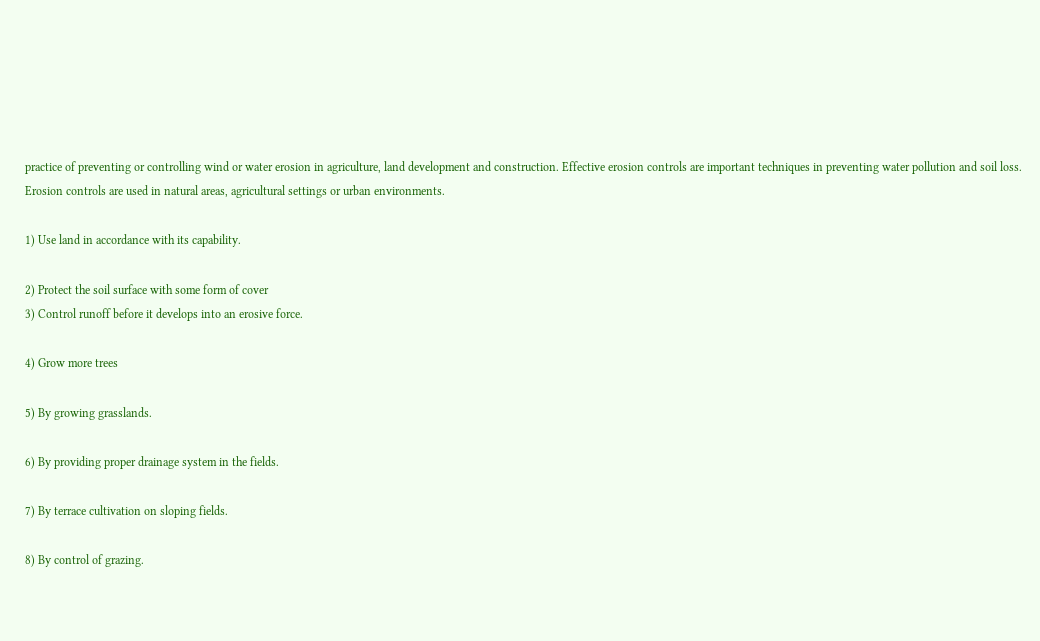practice of preventing or controlling wind or water erosion in agriculture, land development and construction. Effective erosion controls are important techniques in preventing water pollution and soil loss. Erosion controls are used in natural areas, agricultural settings or urban environments.

1) Use land in accordance with its capability.

2) Protect the soil surface with some form of cover
3) Control runoff before it develops into an erosive force.

4) Grow more trees

5) By growing grasslands.

6) By providing proper drainage system in the fields.

7) By terrace cultivation on sloping fields.

8) By control of grazing.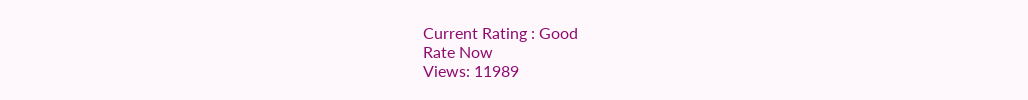Current Rating : Good
Rate Now
Views: 11989